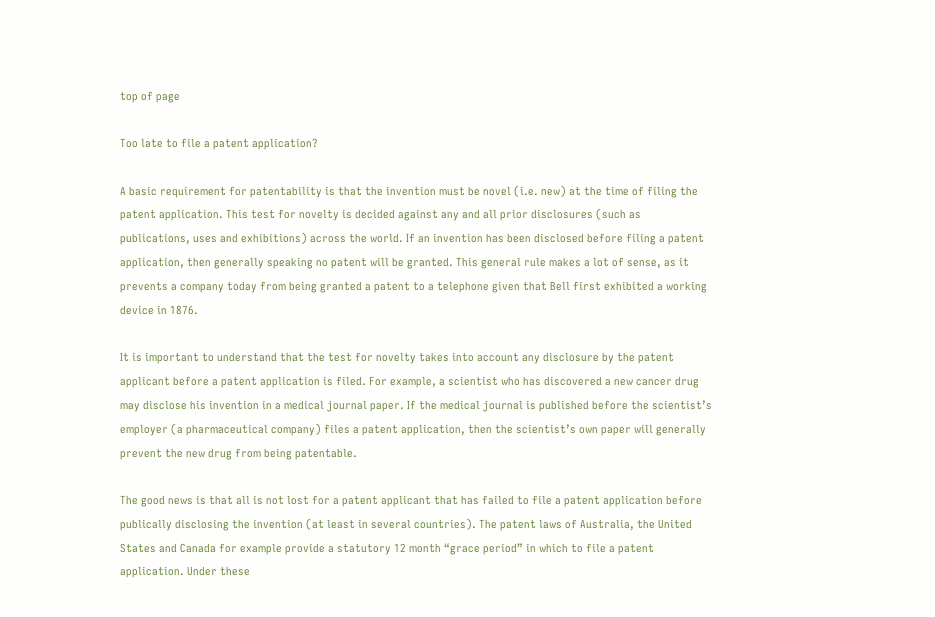top of page

Too late to file a patent application?

A basic requirement for patentability is that the invention must be novel (i.e. new) at the time of filing the patent application. This test for novelty is decided against any and all prior disclosures (such as publications, uses and exhibitions) across the world. If an invention has been disclosed before filing a patent application, then generally speaking no patent will be granted. This general rule makes a lot of sense, as it prevents a company today from being granted a patent to a telephone given that Bell first exhibited a working device in 1876.

It is important to understand that the test for novelty takes into account any disclosure by the patent applicant before a patent application is filed. For example, a scientist who has discovered a new cancer drug may disclose his invention in a medical journal paper. If the medical journal is published before the scientist’s employer (a pharmaceutical company) files a patent application, then the scientist’s own paper will generally prevent the new drug from being patentable.

The good news is that all is not lost for a patent applicant that has failed to file a patent application before publically disclosing the invention (at least in several countries). The patent laws of Australia, the United States and Canada for example provide a statutory 12 month “grace period” in which to file a patent application. Under these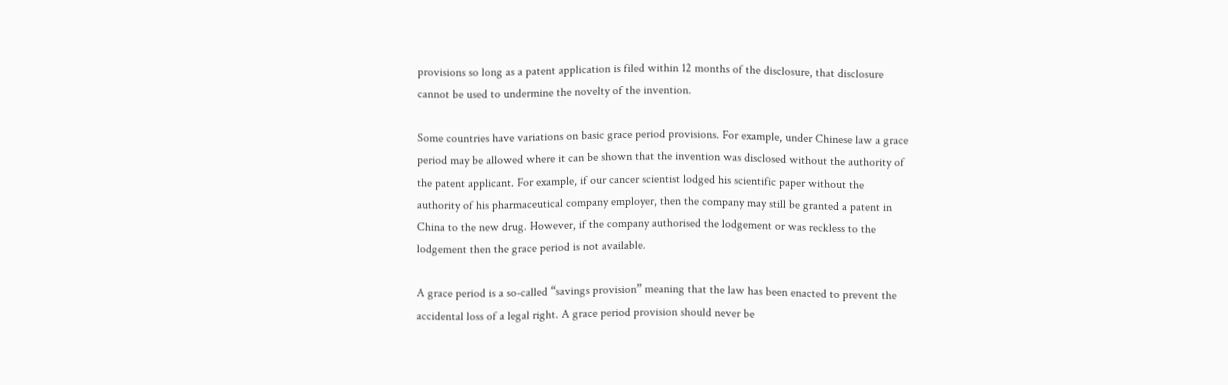provisions so long as a patent application is filed within 12 months of the disclosure, that disclosure cannot be used to undermine the novelty of the invention.

Some countries have variations on basic grace period provisions. For example, under Chinese law a grace period may be allowed where it can be shown that the invention was disclosed without the authority of the patent applicant. For example, if our cancer scientist lodged his scientific paper without the authority of his pharmaceutical company employer, then the company may still be granted a patent in China to the new drug. However, if the company authorised the lodgement or was reckless to the lodgement then the grace period is not available.

A grace period is a so-called “savings provision” meaning that the law has been enacted to prevent the accidental loss of a legal right. A grace period provision should never be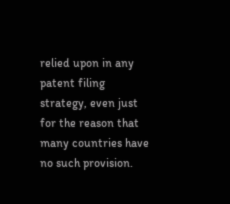relied upon in any patent filing strategy, even just for the reason that many countries have no such provision.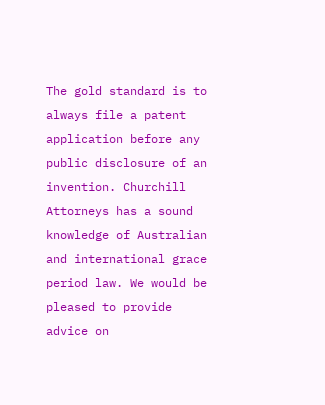The gold standard is to always file a patent application before any public disclosure of an invention. Churchill Attorneys has a sound knowledge of Australian and international grace period law. We would be pleased to provide advice on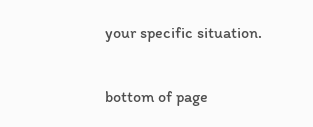your specific situation.

bottom of page